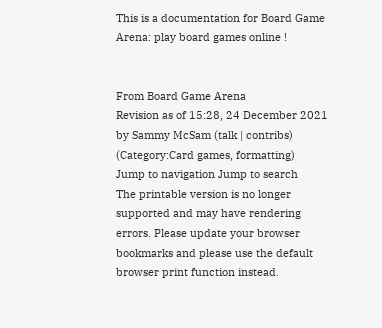This is a documentation for Board Game Arena: play board games online !


From Board Game Arena
Revision as of 15:28, 24 December 2021 by Sammy McSam (talk | contribs) (Category:Card games, formatting)
Jump to navigation Jump to search
The printable version is no longer supported and may have rendering errors. Please update your browser bookmarks and please use the default browser print function instead.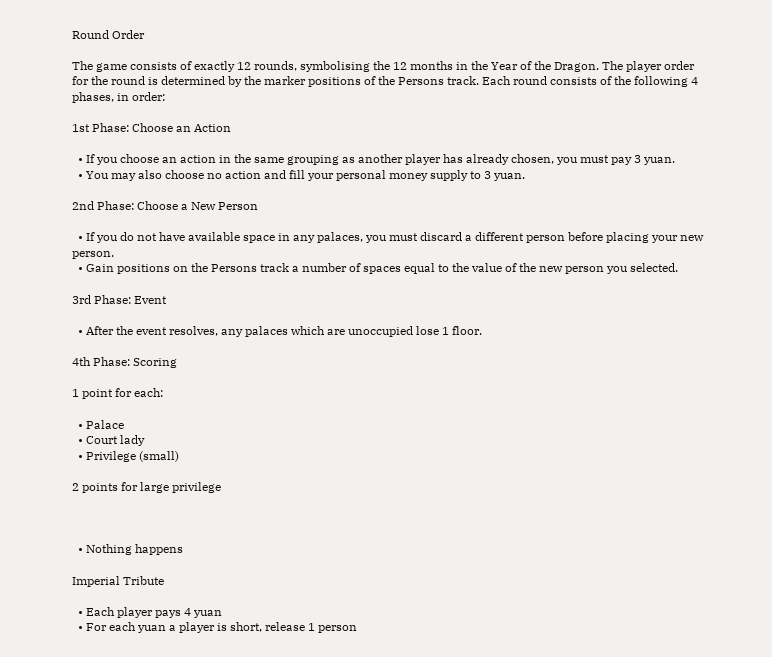Round Order

The game consists of exactly 12 rounds, symbolising the 12 months in the Year of the Dragon. The player order for the round is determined by the marker positions of the Persons track. Each round consists of the following 4 phases, in order:

1st Phase: Choose an Action

  • If you choose an action in the same grouping as another player has already chosen, you must pay 3 yuan.
  • You may also choose no action and fill your personal money supply to 3 yuan.

2nd Phase: Choose a New Person

  • If you do not have available space in any palaces, you must discard a different person before placing your new person.
  • Gain positions on the Persons track a number of spaces equal to the value of the new person you selected.

3rd Phase: Event

  • After the event resolves, any palaces which are unoccupied lose 1 floor.

4th Phase: Scoring

1 point for each:

  • Palace
  • Court lady
  • Privilege (small)

2 points for large privilege



  • Nothing happens

Imperial Tribute

  • Each player pays 4 yuan
  • For each yuan a player is short, release 1 person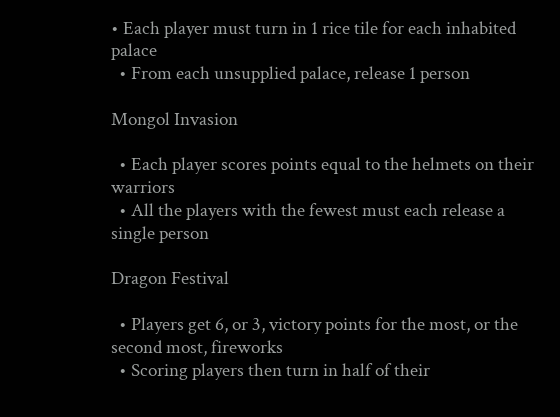• Each player must turn in 1 rice tile for each inhabited palace
  • From each unsupplied palace, release 1 person

Mongol Invasion

  • Each player scores points equal to the helmets on their warriors
  • All the players with the fewest must each release a single person

Dragon Festival

  • Players get 6, or 3, victory points for the most, or the second most, fireworks
  • Scoring players then turn in half of their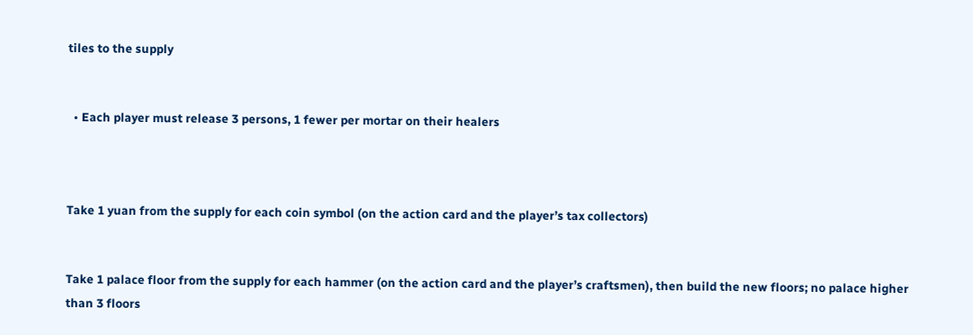tiles to the supply


  • Each player must release 3 persons, 1 fewer per mortar on their healers



Take 1 yuan from the supply for each coin symbol (on the action card and the player’s tax collectors)


Take 1 palace floor from the supply for each hammer (on the action card and the player’s craftsmen), then build the new floors; no palace higher than 3 floors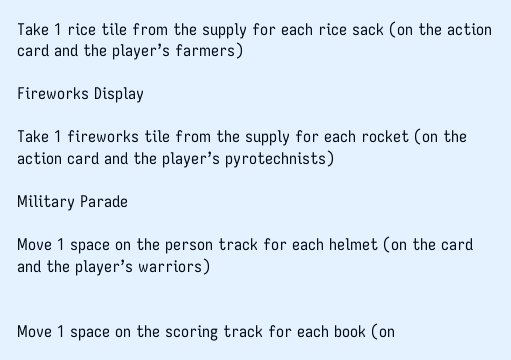Take 1 rice tile from the supply for each rice sack (on the action card and the player’s farmers)

Fireworks Display

Take 1 fireworks tile from the supply for each rocket (on the action card and the player’s pyrotechnists)

Military Parade

Move 1 space on the person track for each helmet (on the card and the player’s warriors)


Move 1 space on the scoring track for each book (on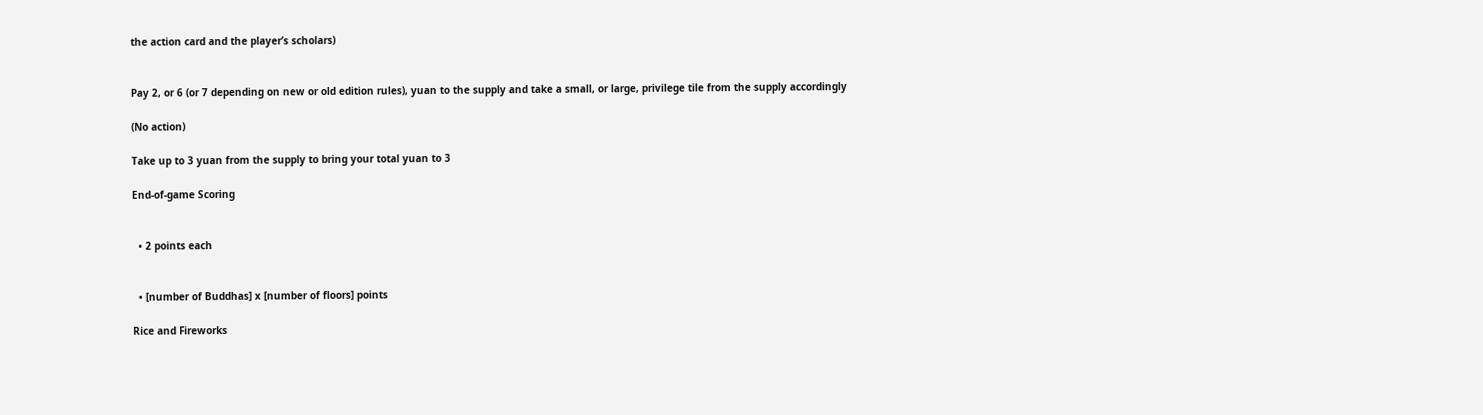the action card and the player’s scholars)


Pay 2, or 6 (or 7 depending on new or old edition rules), yuan to the supply and take a small, or large, privilege tile from the supply accordingly

(No action)

Take up to 3 yuan from the supply to bring your total yuan to 3

End-of-game Scoring


  • 2 points each


  • [number of Buddhas] x [number of floors] points

Rice and Fireworks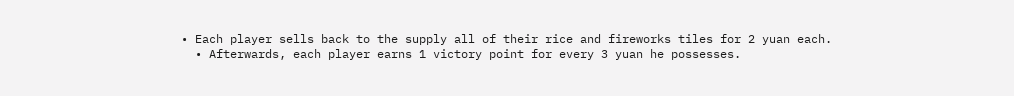• Each player sells back to the supply all of their rice and fireworks tiles for 2 yuan each.
  • Afterwards, each player earns 1 victory point for every 3 yuan he possesses.